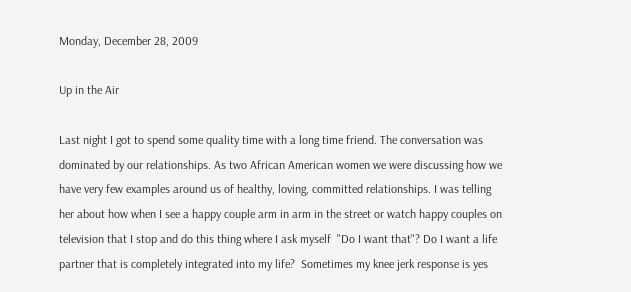Monday, December 28, 2009

Up in the Air

Last night I got to spend some quality time with a long time friend. The conversation was dominated by our relationships. As two African American women we were discussing how we have very few examples around us of healthy, loving, committed relationships. I was telling her about how when I see a happy couple arm in arm in the street or watch happy couples on television that I stop and do this thing where I ask myself  "Do I want that"? Do I want a life partner that is completely integrated into my life?  Sometimes my knee jerk response is yes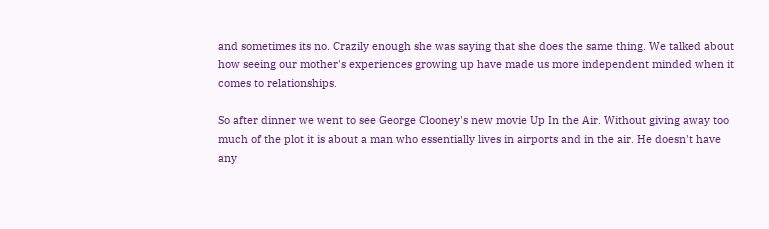and sometimes its no. Crazily enough she was saying that she does the same thing. We talked about how seeing our mother's experiences growing up have made us more independent minded when it comes to relationships.

So after dinner we went to see George Clooney's new movie Up In the Air. Without giving away too much of the plot it is about a man who essentially lives in airports and in the air. He doesn't have any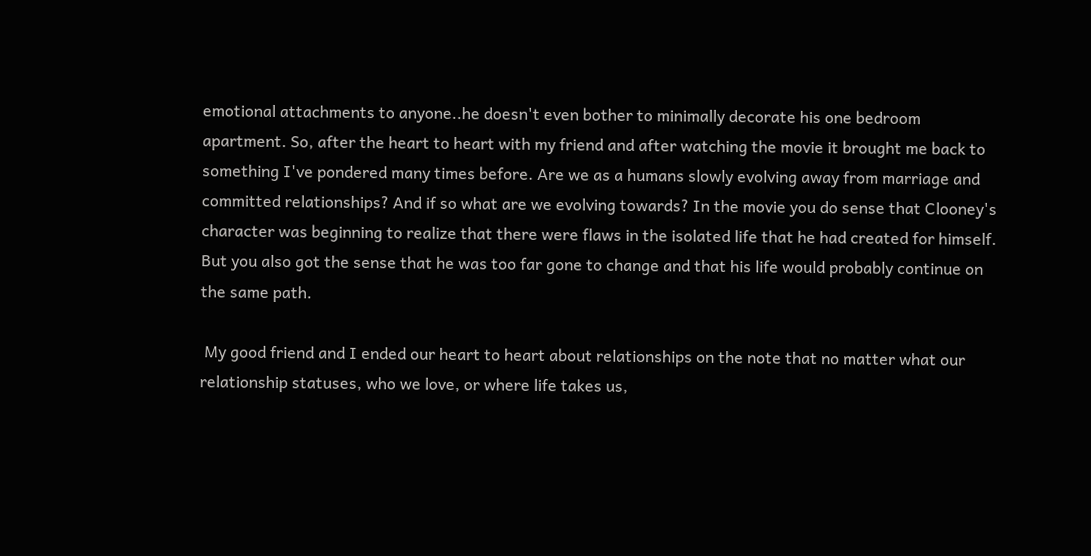emotional attachments to anyone..he doesn't even bother to minimally decorate his one bedroom apartment. So, after the heart to heart with my friend and after watching the movie it brought me back to something I've pondered many times before. Are we as a humans slowly evolving away from marriage and committed relationships? And if so what are we evolving towards? In the movie you do sense that Clooney's character was beginning to realize that there were flaws in the isolated life that he had created for himself. But you also got the sense that he was too far gone to change and that his life would probably continue on the same path.

 My good friend and I ended our heart to heart about relationships on the note that no matter what our relationship statuses, who we love, or where life takes us,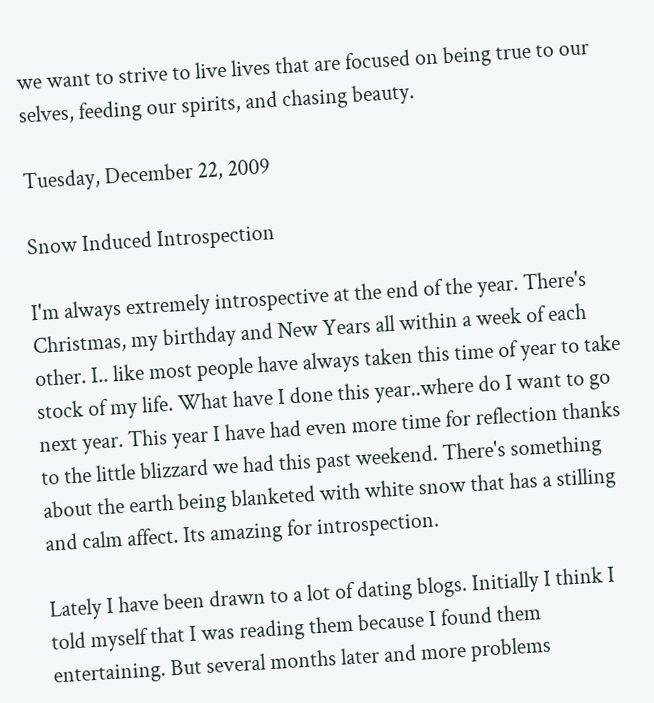we want to strive to live lives that are focused on being true to our selves, feeding our spirits, and chasing beauty.

Tuesday, December 22, 2009

Snow Induced Introspection

I'm always extremely introspective at the end of the year. There's Christmas, my birthday and New Years all within a week of each other. I.. like most people have always taken this time of year to take stock of my life. What have I done this year..where do I want to go next year. This year I have had even more time for reflection thanks to the little blizzard we had this past weekend. There's something about the earth being blanketed with white snow that has a stilling and calm affect. Its amazing for introspection.

Lately I have been drawn to a lot of dating blogs. Initially I think I told myself that I was reading them because I found them entertaining. But several months later and more problems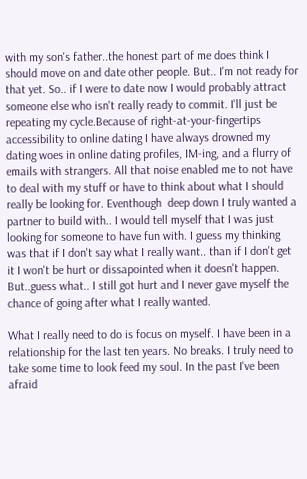with my son's father..the honest part of me does think I should move on and date other people. But.. I'm not ready for that yet. So.. if I were to date now I would probably attract someone else who isn't really ready to commit. I'll just be repeating my cycle.Because of right-at-your-fingertips accessibility to online dating I have always drowned my dating woes in online dating profiles, IM-ing, and a flurry of emails with strangers. All that noise enabled me to not have to deal with my stuff or have to think about what I should really be looking for. Eventhough  deep down I truly wanted a partner to build with.. I would tell myself that I was just looking for someone to have fun with. I guess my thinking was that if I don't say what I really want.. than if I don't get it I won't be hurt or dissapointed when it doesn't happen. But..guess what.. I still got hurt and I never gave myself the chance of going after what I really wanted.

What I really need to do is focus on myself. I have been in a relationship for the last ten years. No breaks. I truly need to take some time to look feed my soul. In the past I've been afraid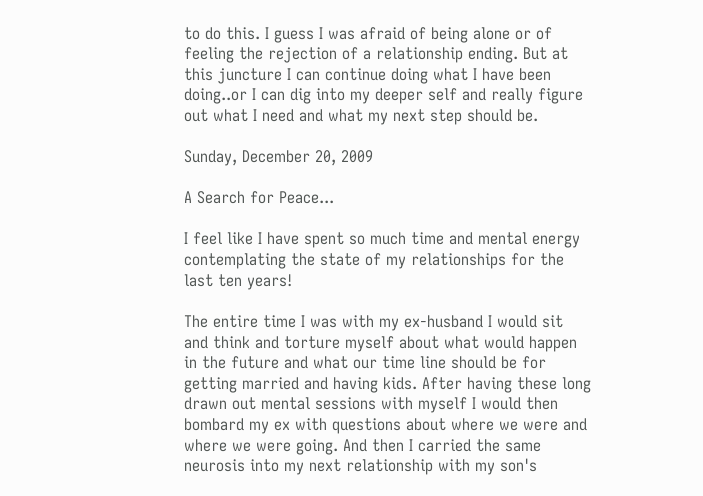to do this. I guess I was afraid of being alone or of feeling the rejection of a relationship ending. But at this juncture I can continue doing what I have been doing..or I can dig into my deeper self and really figure out what I need and what my next step should be.

Sunday, December 20, 2009

A Search for Peace...

I feel like I have spent so much time and mental energy contemplating the state of my relationships for the last ten years!

The entire time I was with my ex-husband I would sit and think and torture myself about what would happen in the future and what our time line should be for getting married and having kids. After having these long drawn out mental sessions with myself I would then bombard my ex with questions about where we were and where we were going. And then I carried the same neurosis into my next relationship with my son's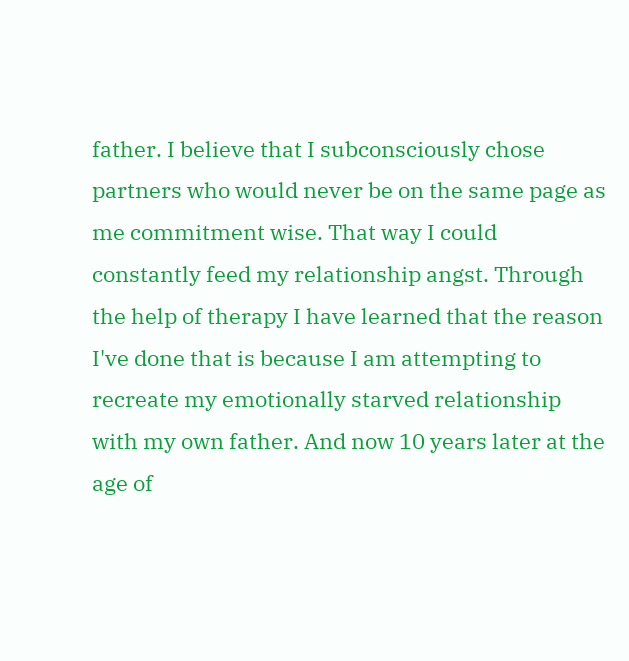father. I believe that I subconsciously chose partners who would never be on the same page as me commitment wise. That way I could constantly feed my relationship angst. Through the help of therapy I have learned that the reason I've done that is because I am attempting to recreate my emotionally starved relationship with my own father. And now 10 years later at the age of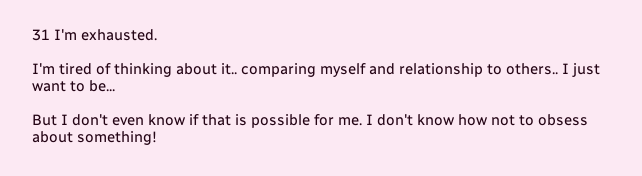31 I'm exhausted.

I'm tired of thinking about it.. comparing myself and relationship to others.. I just want to be...

But I don't even know if that is possible for me. I don't know how not to obsess about something!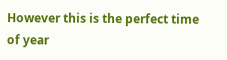However this is the perfect time of year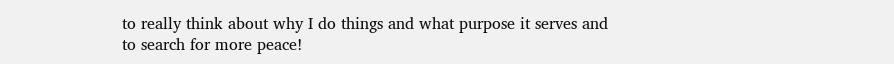to really think about why I do things and what purpose it serves and to search for more peace!